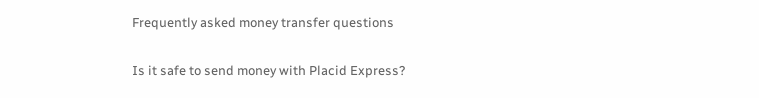Frequently asked money transfer questions

Is it safe to send money with Placid Express?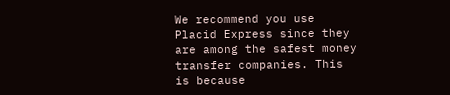We recommend you use Placid Express since they are among the safest money transfer companies. This is because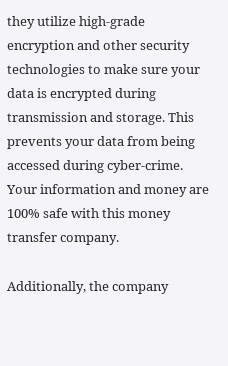they utilize high-grade encryption and other security technologies to make sure your data is encrypted during transmission and storage. This prevents your data from being accessed during cyber-crime. Your information and money are 100% safe with this money transfer company.

Additionally, the company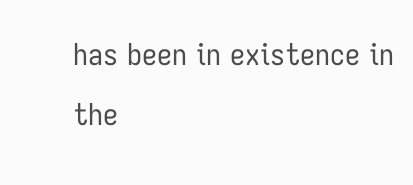has been in existence in the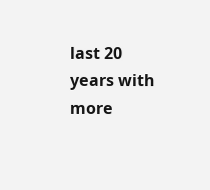last 20 years with more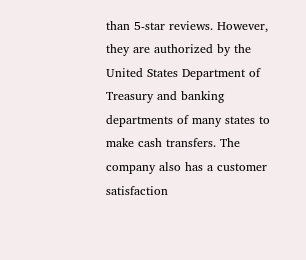than 5-star reviews. However, they are authorized by the United States Department of Treasury and banking departments of many states to make cash transfers. The company also has a customer satisfaction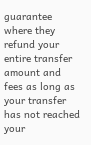guarantee where they refund your entire transfer amount and fees as long as your transfer has not reached your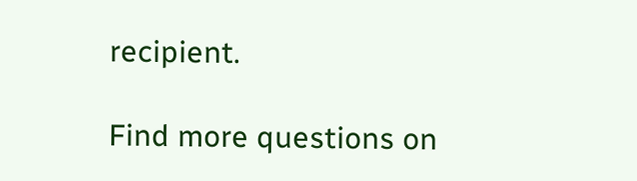recipient.

Find more questions on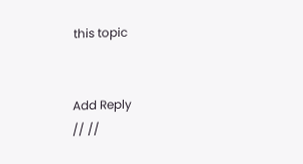this topic


Add Reply
// //